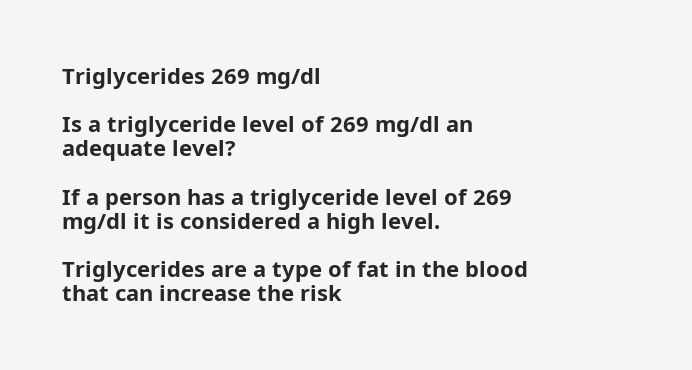Triglycerides 269 mg/dl

Is a triglyceride level of 269 mg/dl an adequate level?

If a person has a triglyceride level of 269 mg/dl it is considered a high level.

Triglycerides are a type of fat in the blood that can increase the risk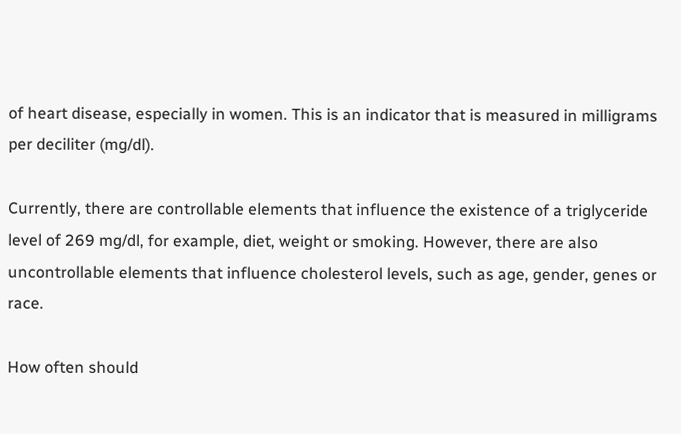of heart disease, especially in women. This is an indicator that is measured in milligrams per deciliter (mg/dl).

Currently, there are controllable elements that influence the existence of a triglyceride level of 269 mg/dl, for example, diet, weight or smoking. However, there are also uncontrollable elements that influence cholesterol levels, such as age, gender, genes or race.

How often should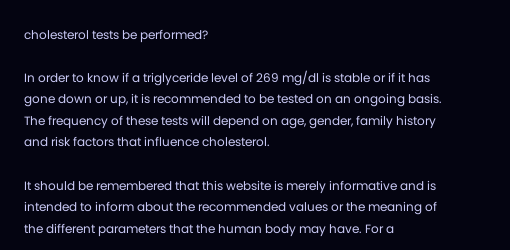cholesterol tests be performed?

In order to know if a triglyceride level of 269 mg/dl is stable or if it has gone down or up, it is recommended to be tested on an ongoing basis. The frequency of these tests will depend on age, gender, family history and risk factors that influence cholesterol.

It should be remembered that this website is merely informative and is intended to inform about the recommended values or the meaning of the different parameters that the human body may have. For a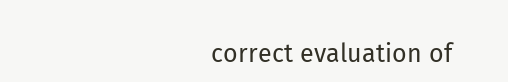correct evaluation of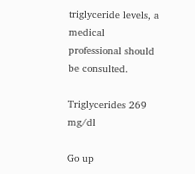triglyceride levels, a medical professional should be consulted.

Triglycerides 269 mg/dl

Go up